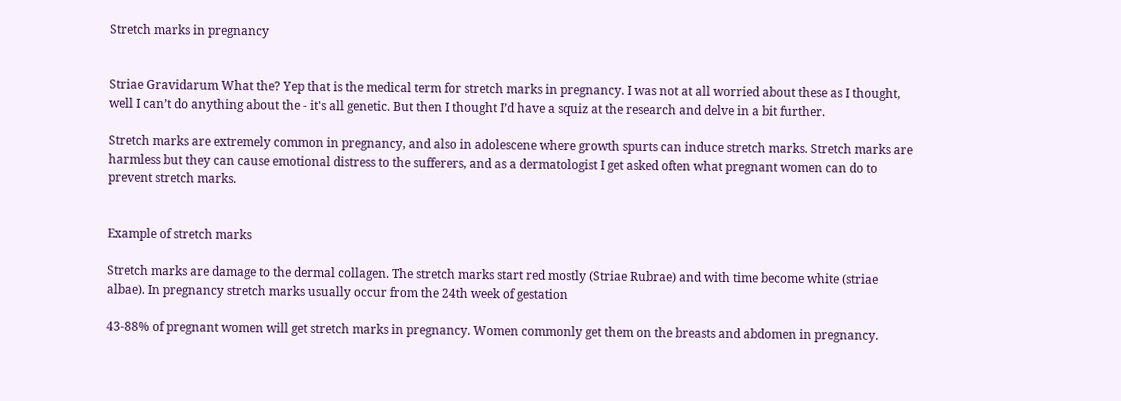Stretch marks in pregnancy


Striae Gravidarum What the? Yep that is the medical term for stretch marks in pregnancy. I was not at all worried about these as I thought, well I can’t do anything about the - it's all genetic. But then I thought I’d have a squiz at the research and delve in a bit further.

Stretch marks are extremely common in pregnancy, and also in adolescene where growth spurts can induce stretch marks. Stretch marks are harmless but they can cause emotional distress to the sufferers, and as a dermatologist I get asked often what pregnant women can do to prevent stretch marks.


Example of stretch marks

Stretch marks are damage to the dermal collagen. The stretch marks start red mostly (Striae Rubrae) and with time become white (striae albae). In pregnancy stretch marks usually occur from the 24th week of gestation

43-88% of pregnant women will get stretch marks in pregnancy. Women commonly get them on the breasts and abdomen in pregnancy.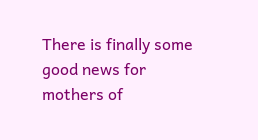There is finally some good news for mothers of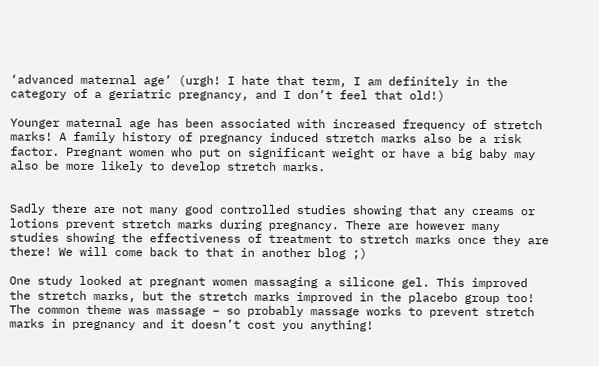‘advanced maternal age’ (urgh! I hate that term, I am definitely in the category of a geriatric pregnancy, and I don’t feel that old!)

Younger maternal age has been associated with increased frequency of stretch marks! A family history of pregnancy induced stretch marks also be a risk factor. Pregnant women who put on significant weight or have a big baby may also be more likely to develop stretch marks.


Sadly there are not many good controlled studies showing that any creams or lotions prevent stretch marks during pregnancy. There are however many studies showing the effectiveness of treatment to stretch marks once they are there! We will come back to that in another blog ;)

One study looked at pregnant women massaging a silicone gel. This improved the stretch marks, but the stretch marks improved in the placebo group too! The common theme was massage – so probably massage works to prevent stretch marks in pregnancy and it doesn’t cost you anything!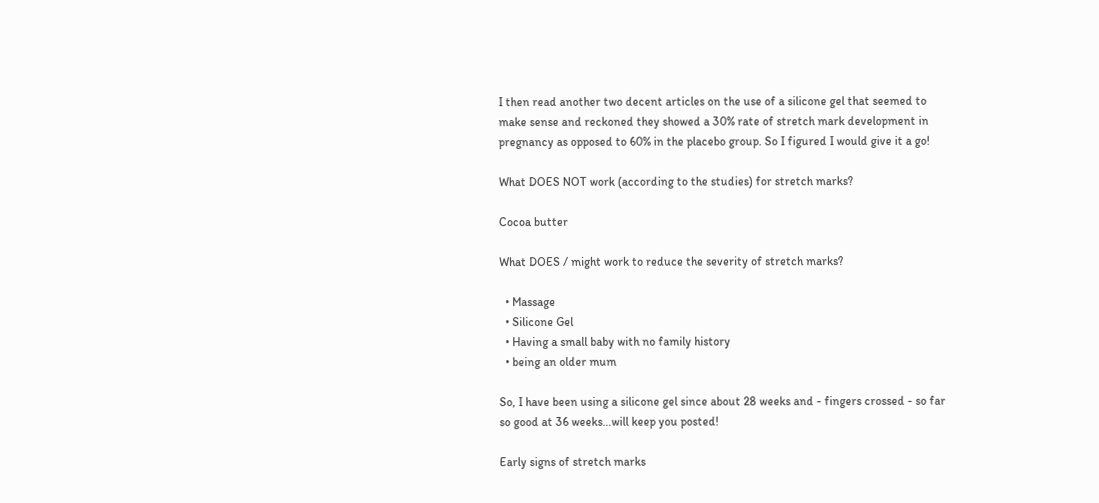I then read another two decent articles on the use of a silicone gel that seemed to make sense and reckoned they showed a 30% rate of stretch mark development in pregnancy as opposed to 60% in the placebo group. So I figured I would give it a go!

What DOES NOT work (according to the studies) for stretch marks?

Cocoa butter

What DOES / might work to reduce the severity of stretch marks?

  • Massage
  • Silicone Gel
  • Having a small baby with no family history
  • being an older mum

So, I have been using a silicone gel since about 28 weeks and - fingers crossed - so far so good at 36 weeks…will keep you posted!

Early signs of stretch marks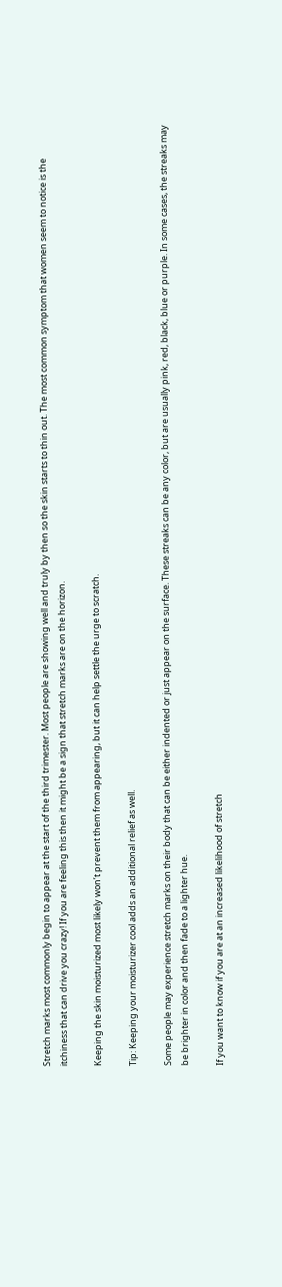Stretch marks most commonly begin to appear at the start of the third trimester. Most people are showing well and truly by then so the skin starts to thin out. The most common symptom that women seem to notice is the itchiness that can drive you crazy! If you are feeling this then it might be a sign that stretch marks are on the horizon.

Keeping the skin moisturized most likely won’t prevent them from appearing, but it can help settle the urge to scratch.

Tip: Keeping your moisturizer cool adds an additional relief as well.

Some people may experience stretch marks on their body that can be either indented or just appear on the surface. These streaks can be any color, but are usually pink, red, black, blue or purple. In some cases, the streaks may be brighter in color and then fade to a lighter hue.

If you want to know if you are at an increased likelihood of stretch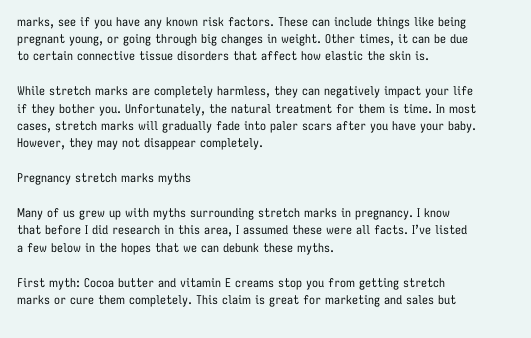marks, see if you have any known risk factors. These can include things like being pregnant young, or going through big changes in weight. Other times, it can be due to certain connective tissue disorders that affect how elastic the skin is.

While stretch marks are completely harmless, they can negatively impact your life if they bother you. Unfortunately, the natural treatment for them is time. In most cases, stretch marks will gradually fade into paler scars after you have your baby. However, they may not disappear completely.

Pregnancy stretch marks myths

Many of us grew up with myths surrounding stretch marks in pregnancy. I know that before I did research in this area, I assumed these were all facts. I’ve listed a few below in the hopes that we can debunk these myths.

First myth: Cocoa butter and vitamin E creams stop you from getting stretch marks or cure them completely. This claim is great for marketing and sales but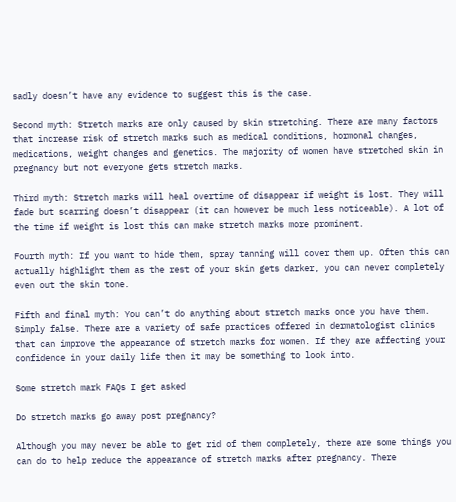sadly doesn’t have any evidence to suggest this is the case.

Second myth: Stretch marks are only caused by skin stretching. There are many factors that increase risk of stretch marks such as medical conditions, hormonal changes, medications, weight changes and genetics. The majority of women have stretched skin in pregnancy but not everyone gets stretch marks.

Third myth: Stretch marks will heal overtime of disappear if weight is lost. They will fade but scarring doesn’t disappear (it can however be much less noticeable). A lot of the time if weight is lost this can make stretch marks more prominent.

Fourth myth: If you want to hide them, spray tanning will cover them up. Often this can actually highlight them as the rest of your skin gets darker, you can never completely even out the skin tone.

Fifth and final myth: You can’t do anything about stretch marks once you have them. Simply false. There are a variety of safe practices offered in dermatologist clinics that can improve the appearance of stretch marks for women. If they are affecting your confidence in your daily life then it may be something to look into.

Some stretch mark FAQs I get asked

Do stretch marks go away post pregnancy?

Although you may never be able to get rid of them completely, there are some things you can do to help reduce the appearance of stretch marks after pregnancy. There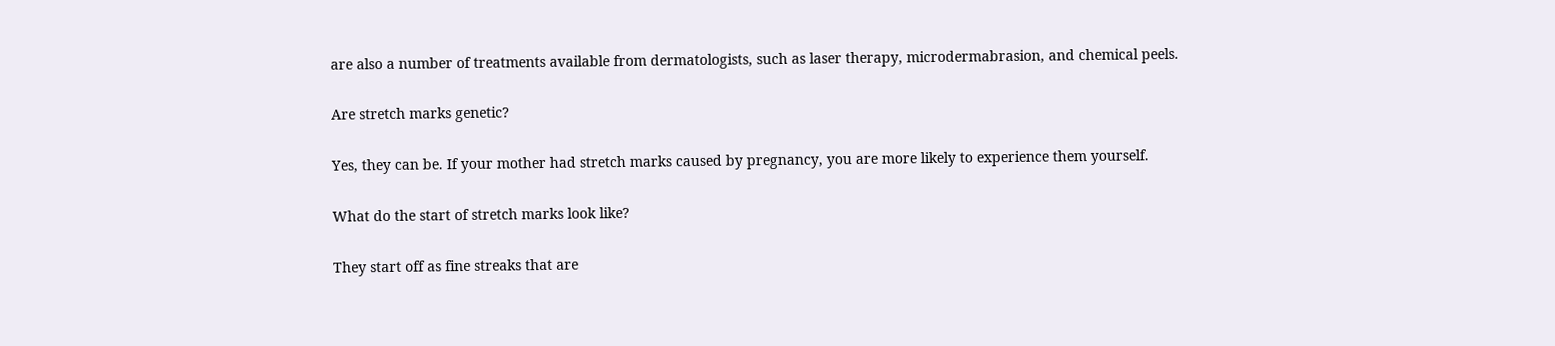are also a number of treatments available from dermatologists, such as laser therapy, microdermabrasion, and chemical peels.

Are stretch marks genetic?

Yes, they can be. If your mother had stretch marks caused by pregnancy, you are more likely to experience them yourself.

What do the start of stretch marks look like?

They start off as fine streaks that are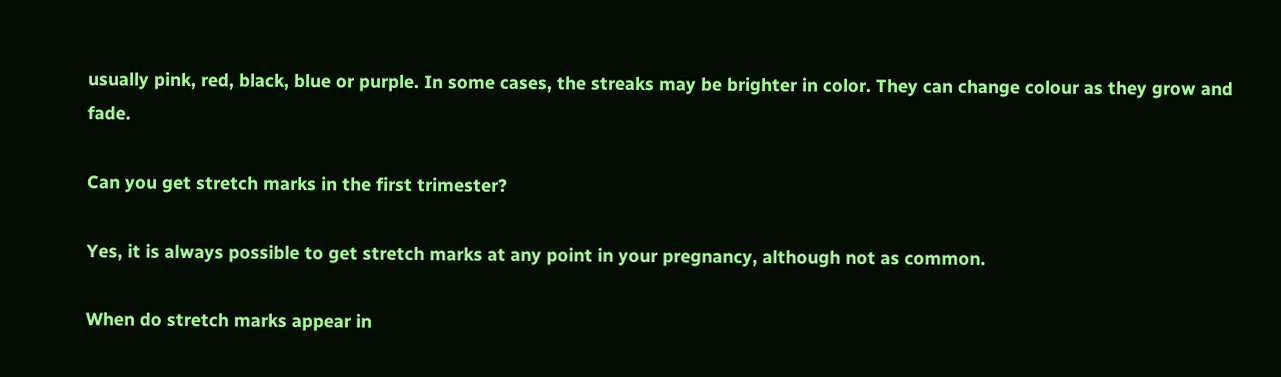usually pink, red, black, blue or purple. In some cases, the streaks may be brighter in color. They can change colour as they grow and fade.

Can you get stretch marks in the first trimester?

Yes, it is always possible to get stretch marks at any point in your pregnancy, although not as common.

When do stretch marks appear in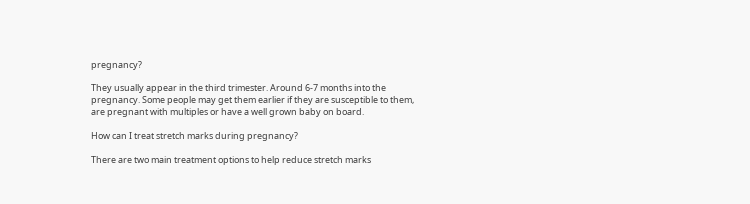pregnancy?

They usually appear in the third trimester. Around 6-7 months into the pregnancy. Some people may get them earlier if they are susceptible to them, are pregnant with multiples or have a well grown baby on board.

How can I treat stretch marks during pregnancy?

There are two main treatment options to help reduce stretch marks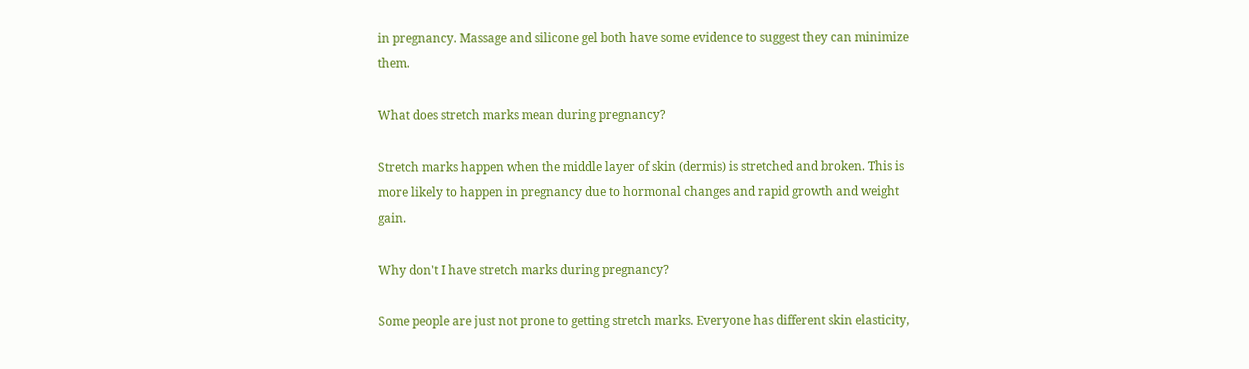in pregnancy. Massage and silicone gel both have some evidence to suggest they can minimize them.

What does stretch marks mean during pregnancy?

Stretch marks happen when the middle layer of skin (dermis) is stretched and broken. This is more likely to happen in pregnancy due to hormonal changes and rapid growth and weight gain.

Why don't I have stretch marks during pregnancy?

Some people are just not prone to getting stretch marks. Everyone has different skin elasticity,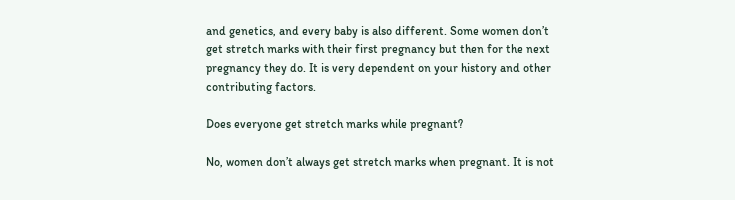and genetics, and every baby is also different. Some women don’t get stretch marks with their first pregnancy but then for the next pregnancy they do. It is very dependent on your history and other contributing factors.

Does everyone get stretch marks while pregnant?

No, women don’t always get stretch marks when pregnant. It is not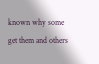known why some get them and others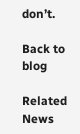don’t.

Back to blog

Related News